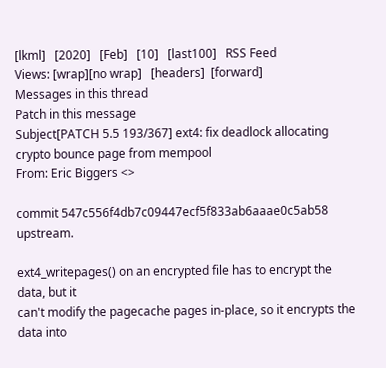[lkml]   [2020]   [Feb]   [10]   [last100]   RSS Feed
Views: [wrap][no wrap]   [headers]  [forward]
Messages in this thread
Patch in this message
Subject[PATCH 5.5 193/367] ext4: fix deadlock allocating crypto bounce page from mempool
From: Eric Biggers <>

commit 547c556f4db7c09447ecf5f833ab6aaae0c5ab58 upstream.

ext4_writepages() on an encrypted file has to encrypt the data, but it
can't modify the pagecache pages in-place, so it encrypts the data into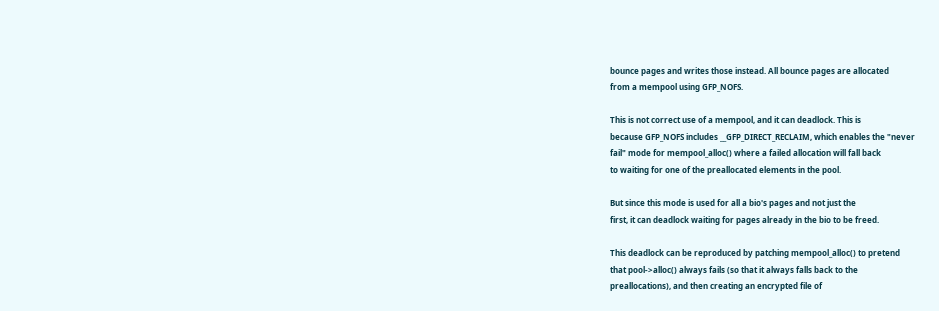bounce pages and writes those instead. All bounce pages are allocated
from a mempool using GFP_NOFS.

This is not correct use of a mempool, and it can deadlock. This is
because GFP_NOFS includes __GFP_DIRECT_RECLAIM, which enables the "never
fail" mode for mempool_alloc() where a failed allocation will fall back
to waiting for one of the preallocated elements in the pool.

But since this mode is used for all a bio's pages and not just the
first, it can deadlock waiting for pages already in the bio to be freed.

This deadlock can be reproduced by patching mempool_alloc() to pretend
that pool->alloc() always fails (so that it always falls back to the
preallocations), and then creating an encrypted file of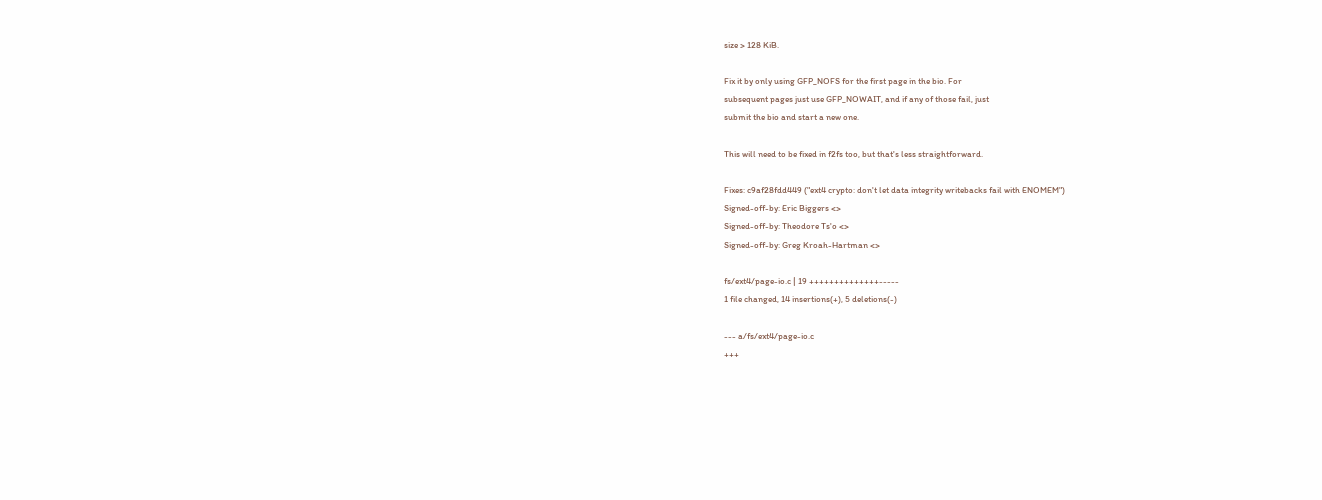size > 128 KiB.

Fix it by only using GFP_NOFS for the first page in the bio. For
subsequent pages just use GFP_NOWAIT, and if any of those fail, just
submit the bio and start a new one.

This will need to be fixed in f2fs too, but that's less straightforward.

Fixes: c9af28fdd449 ("ext4 crypto: don't let data integrity writebacks fail with ENOMEM")
Signed-off-by: Eric Biggers <>
Signed-off-by: Theodore Ts'o <>
Signed-off-by: Greg Kroah-Hartman <>

fs/ext4/page-io.c | 19 ++++++++++++++-----
1 file changed, 14 insertions(+), 5 deletions(-)

--- a/fs/ext4/page-io.c
+++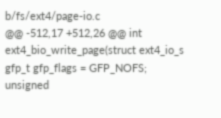b/fs/ext4/page-io.c
@@ -512,17 +512,26 @@ int ext4_bio_write_page(struct ext4_io_s
gfp_t gfp_flags = GFP_NOFS;
unsigned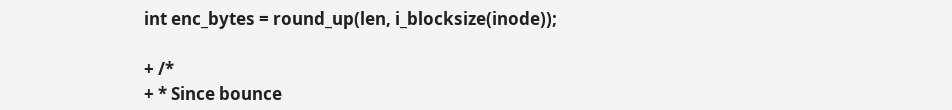int enc_bytes = round_up(len, i_blocksize(inode));

+ /*
+ * Since bounce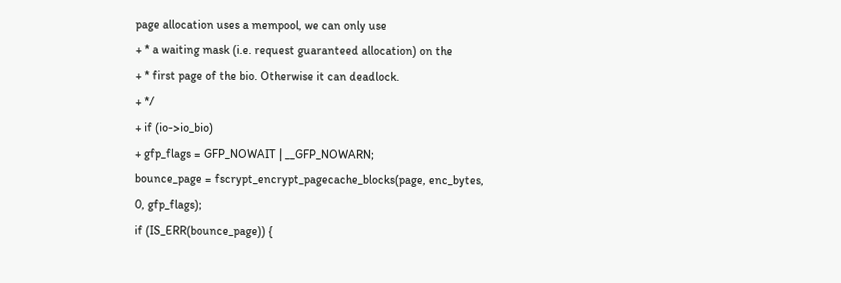page allocation uses a mempool, we can only use
+ * a waiting mask (i.e. request guaranteed allocation) on the
+ * first page of the bio. Otherwise it can deadlock.
+ */
+ if (io->io_bio)
+ gfp_flags = GFP_NOWAIT | __GFP_NOWARN;
bounce_page = fscrypt_encrypt_pagecache_blocks(page, enc_bytes,
0, gfp_flags);
if (IS_ERR(bounce_page)) {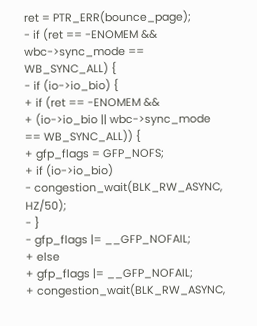ret = PTR_ERR(bounce_page);
- if (ret == -ENOMEM && wbc->sync_mode == WB_SYNC_ALL) {
- if (io->io_bio) {
+ if (ret == -ENOMEM &&
+ (io->io_bio || wbc->sync_mode == WB_SYNC_ALL)) {
+ gfp_flags = GFP_NOFS;
+ if (io->io_bio)
- congestion_wait(BLK_RW_ASYNC, HZ/50);
- }
- gfp_flags |= __GFP_NOFAIL;
+ else
+ gfp_flags |= __GFP_NOFAIL;
+ congestion_wait(BLK_RW_ASYNC,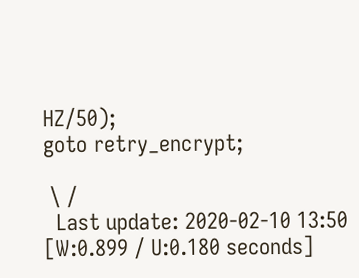HZ/50);
goto retry_encrypt;

 \ /
  Last update: 2020-02-10 13:50    [W:0.899 / U:0.180 seconds]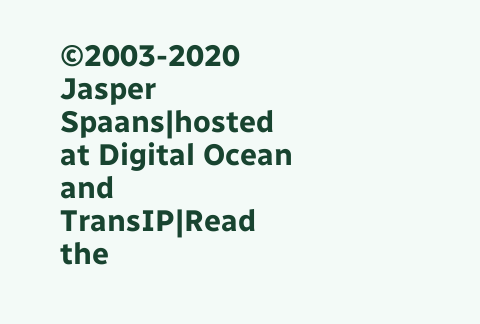©2003-2020 Jasper Spaans|hosted at Digital Ocean and TransIP|Read the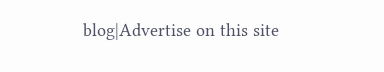blog|Advertise on this site